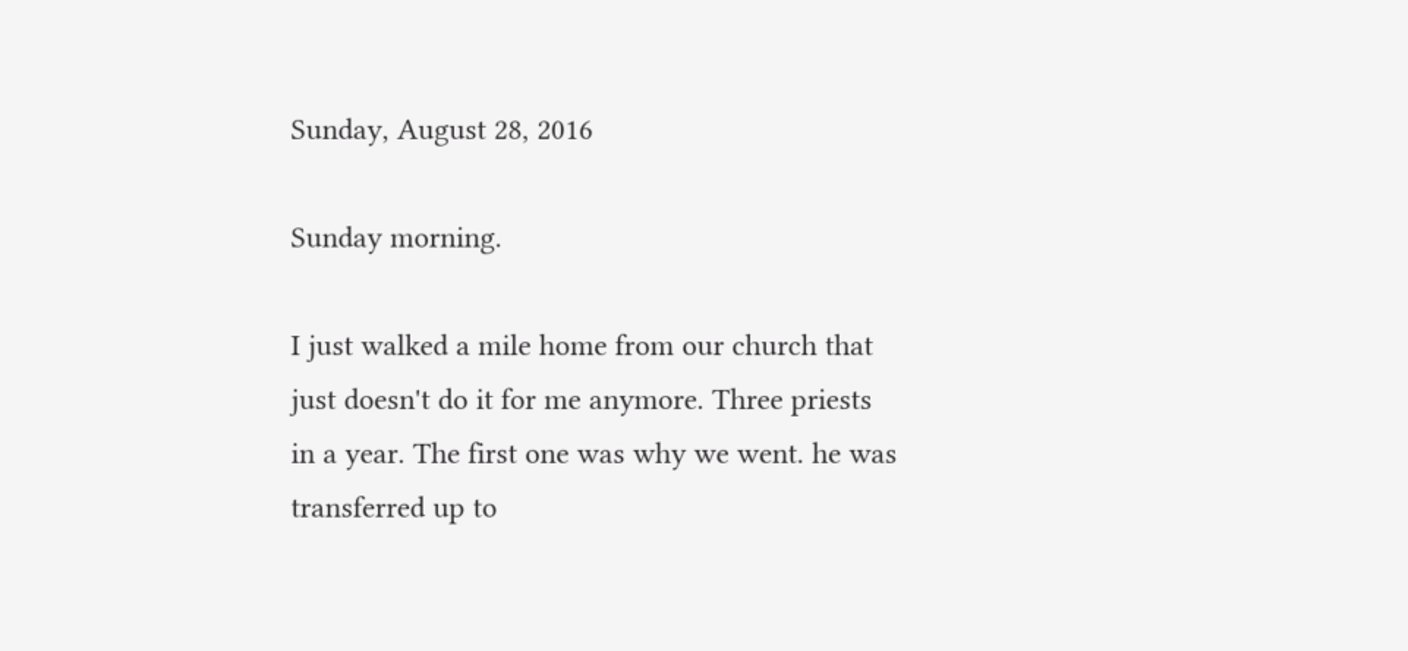Sunday, August 28, 2016

Sunday morning.

I just walked a mile home from our church that just doesn't do it for me anymore. Three priests in a year. The first one was why we went. he was transferred up to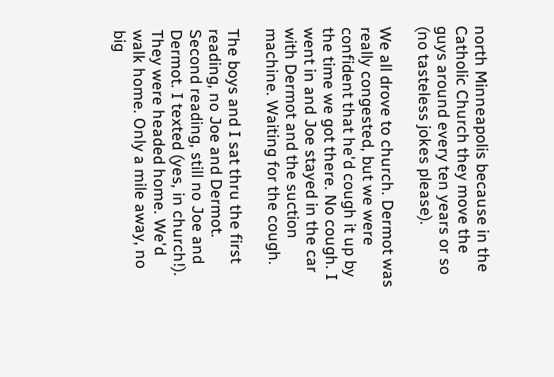north Minneapolis because in the Catholic Church they move the guys around every ten years or so (no tasteless jokes please).

We all drove to church. Dermot was really congested, but we were confident that he'd cough it up by the time we got there. No cough. I went in and Joe stayed in the car with Dermot and the suction machine. Waiting for the cough.

The boys and I sat thru the first reading, no Joe and Dermot. Second reading, still no Joe and Dermot. I texted (yes, in church!). They were headed home. We'd walk home. Only a mile away, no big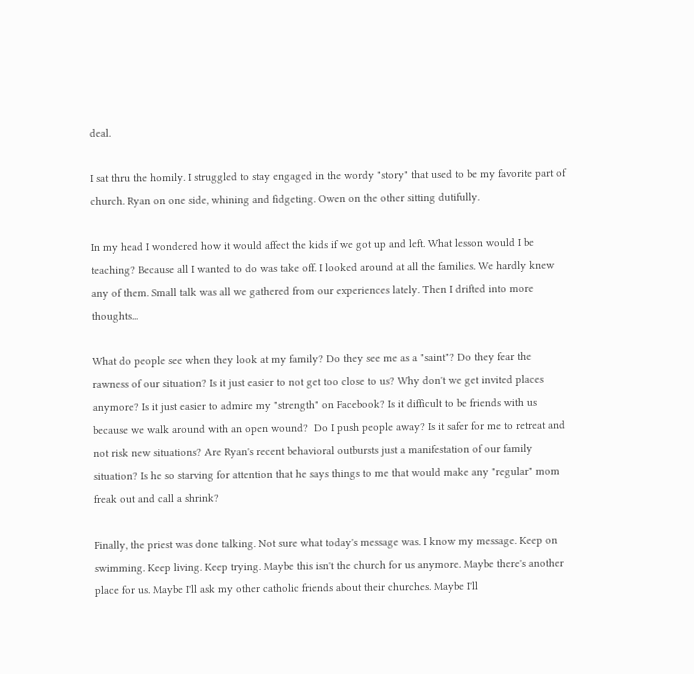deal.

I sat thru the homily. I struggled to stay engaged in the wordy "story" that used to be my favorite part of church. Ryan on one side, whining and fidgeting. Owen on the other sitting dutifully.

In my head I wondered how it would affect the kids if we got up and left. What lesson would I be teaching? Because all I wanted to do was take off. I looked around at all the families. We hardly knew any of them. Small talk was all we gathered from our experiences lately. Then I drifted into more thoughts...

What do people see when they look at my family? Do they see me as a "saint"? Do they fear the rawness of our situation? Is it just easier to not get too close to us? Why don't we get invited places anymore? Is it just easier to admire my "strength" on Facebook? Is it difficult to be friends with us because we walk around with an open wound?  Do I push people away? Is it safer for me to retreat and not risk new situations? Are Ryan's recent behavioral outbursts just a manifestation of our family situation? Is he so starving for attention that he says things to me that would make any "regular" mom freak out and call a shrink?

Finally, the priest was done talking. Not sure what today's message was. I know my message. Keep on swimming. Keep living. Keep trying. Maybe this isn't the church for us anymore. Maybe there's another place for us. Maybe I'll ask my other catholic friends about their churches. Maybe I'll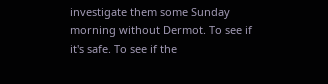investigate them some Sunday morning without Dermot. To see if it's safe. To see if the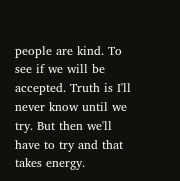people are kind. To see if we will be accepted. Truth is I'll never know until we try. But then we'll have to try and that takes energy.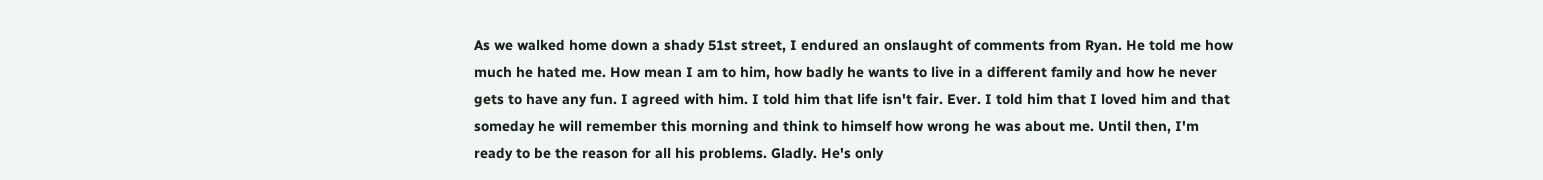As we walked home down a shady 51st street, I endured an onslaught of comments from Ryan. He told me how much he hated me. How mean I am to him, how badly he wants to live in a different family and how he never gets to have any fun. I agreed with him. I told him that life isn't fair. Ever. I told him that I loved him and that someday he will remember this morning and think to himself how wrong he was about me. Until then, I'm ready to be the reason for all his problems. Gladly. He's only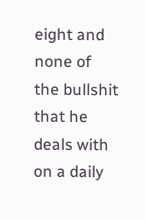eight and none of the bullshit that he deals with on a daily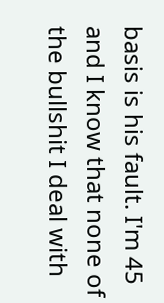basis is his fault. I'm 45 and I know that none of the bullshit I deal with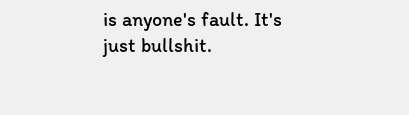is anyone's fault. It's just bullshit.